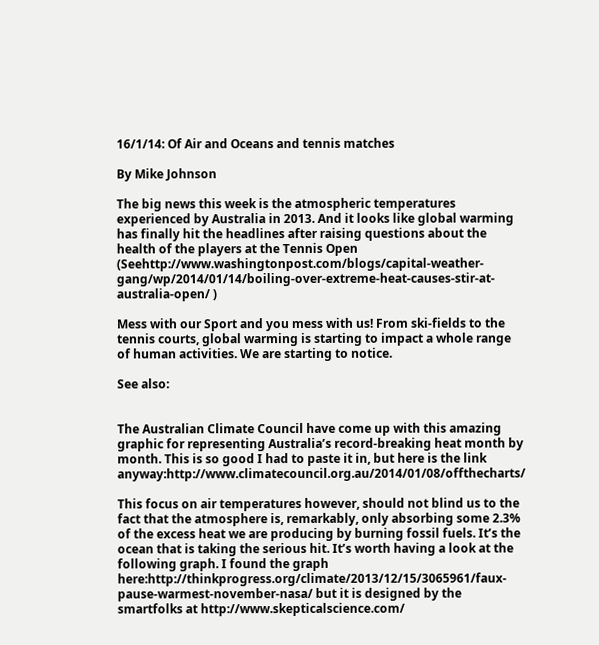16/1/14: Of Air and Oceans and tennis matches

By Mike Johnson

The big news this week is the atmospheric temperatures experienced by Australia in 2013. And it looks like global warming has finally hit the headlines after raising questions about the health of the players at the Tennis Open (Seehttp://www.washingtonpost.com/blogs/capital-weather-gang/wp/2014/01/14/boiling-over-extreme-heat-causes-stir-at-australia-open/ )

Mess with our Sport and you mess with us! From ski-fields to the tennis courts, global warming is starting to impact a whole range of human activities. We are starting to notice.

See also:


The Australian Climate Council have come up with this amazing graphic for representing Australia’s record-breaking heat month by month. This is so good I had to paste it in, but here is the link anyway:http://www.climatecouncil.org.au/2014/01/08/offthecharts/

This focus on air temperatures however, should not blind us to the fact that the atmosphere is, remarkably, only absorbing some 2.3% of the excess heat we are producing by burning fossil fuels. It’s the ocean that is taking the serious hit. It’s worth having a look at the following graph. I found the graph here:http://thinkprogress.org/climate/2013/12/15/3065961/faux-pause-warmest-november-nasa/ but it is designed by the smartfolks at http://www.skepticalscience.com/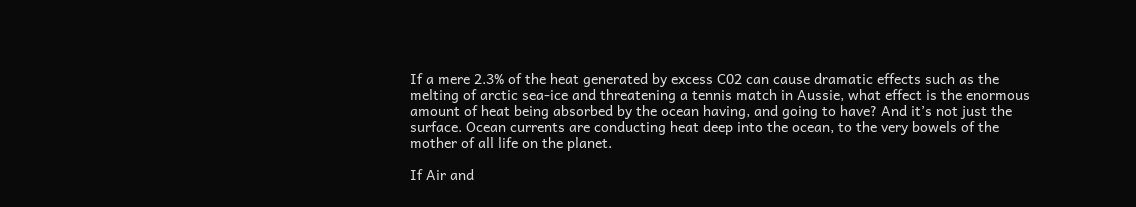If a mere 2.3% of the heat generated by excess C02 can cause dramatic effects such as the melting of arctic sea-ice and threatening a tennis match in Aussie, what effect is the enormous amount of heat being absorbed by the ocean having, and going to have? And it’s not just the surface. Ocean currents are conducting heat deep into the ocean, to the very bowels of the mother of all life on the planet.

If Air and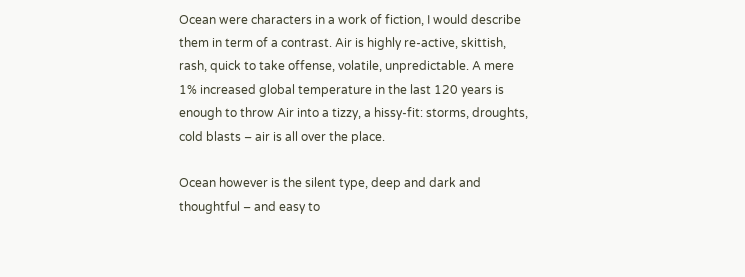Ocean were characters in a work of fiction, I would describe them in term of a contrast. Air is highly re-active, skittish, rash, quick to take offense, volatile, unpredictable. A mere 1% increased global temperature in the last 120 years is enough to throw Air into a tizzy, a hissy-fit: storms, droughts, cold blasts – air is all over the place.

Ocean however is the silent type, deep and dark and thoughtful – and easy to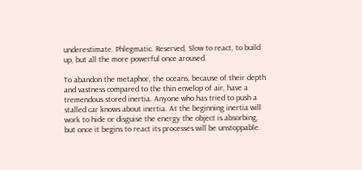underestimate. Phlegmatic. Reserved, Slow to react, to build up, but all the more powerful once aroused.

To abandon the metaphor, the oceans, because of their depth and vastness compared to the thin envelop of air, have a tremendous stored inertia. Anyone who has tried to push a stalled car knows about inertia. At the beginning inertia will work to hide or disguise the energy the object is absorbing, but once it begins to react its processes will be unstoppable.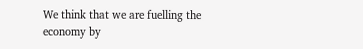We think that we are fuelling the economy by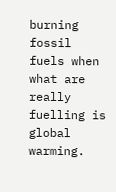burning fossil fuels when what are really fuelling is global warming.